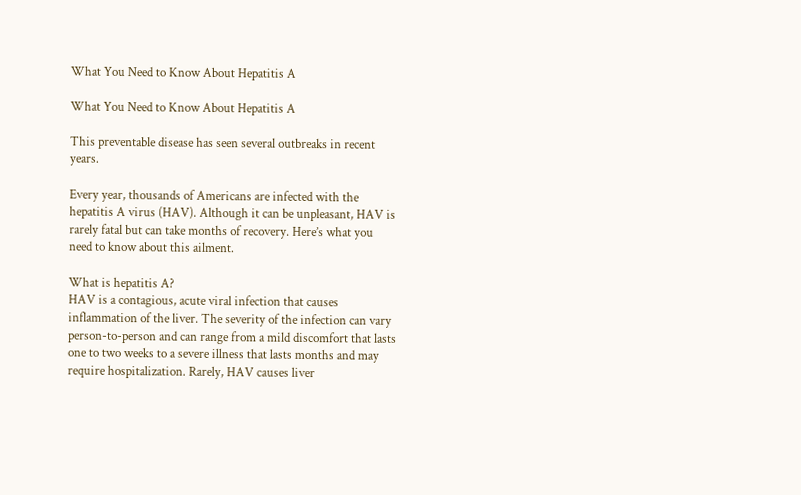What You Need to Know About Hepatitis A

What You Need to Know About Hepatitis A

This preventable disease has seen several outbreaks in recent years.

Every year, thousands of Americans are infected with the hepatitis A virus (HAV). Although it can be unpleasant, HAV is rarely fatal but can take months of recovery. Here’s what you need to know about this ailment.

What is hepatitis A?
HAV is a contagious, acute viral infection that causes inflammation of the liver. The severity of the infection can vary person-to-person and can range from a mild discomfort that lasts one to two weeks to a severe illness that lasts months and may require hospitalization. Rarely, HAV causes liver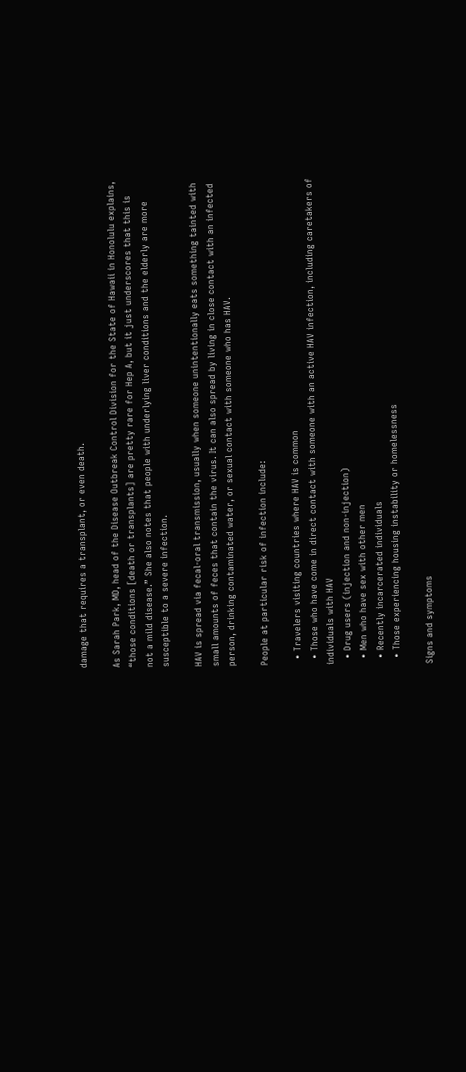damage that requires a transplant, or even death.

As Sarah Park, MD, head of the Disease Outbreak Control Division for the State of Hawaii in Honolulu explains, “those conditions [death or transplants] are pretty rare for Hep A, but it just underscores that this is not a mild disease.” She also notes that people with underlying liver conditions and the elderly are more susceptible to a severe infection.

HAV is spread via fecal-oral transmission, usually when someone unintentionally eats something tainted with small amounts of feces that contain the virus. It can also spread by living in close contact with an infected person, drinking contaminated water, or sexual contact with someone who has HAV.

People at particular risk of infection include:

  • Travelers visiting countries where HAV is common
  • Those who have come in direct contact with someone with an active HAV infection, including caretakers of individuals with HAV
  • Drug users (injection and non-injection)
  • Men who have sex with other men
  • Recently incarcerated individuals
  • Those experiencing housing instability or homelessness

Signs and symptoms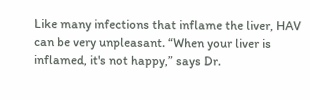Like many infections that inflame the liver, HAV can be very unpleasant. “When your liver is inflamed, it's not happy,” says Dr.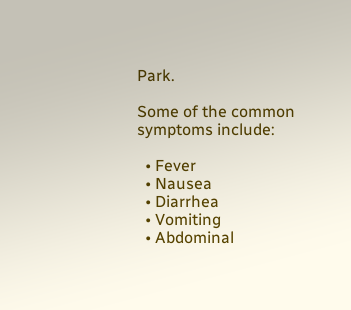Park.

Some of the common symptoms include:

  • Fever
  • Nausea
  • Diarrhea
  • Vomiting
  • Abdominal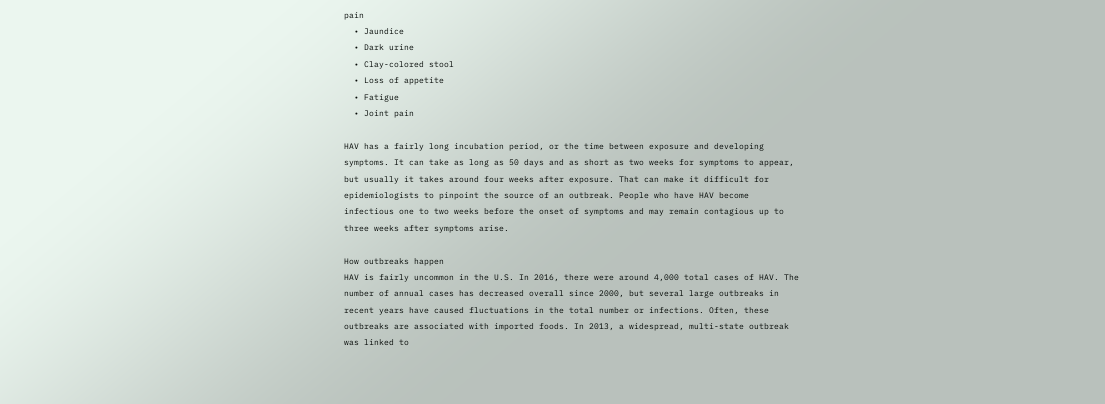pain
  • Jaundice
  • Dark urine
  • Clay-colored stool
  • Loss of appetite
  • Fatigue
  • Joint pain

HAV has a fairly long incubation period, or the time between exposure and developing symptoms. It can take as long as 50 days and as short as two weeks for symptoms to appear, but usually it takes around four weeks after exposure. That can make it difficult for epidemiologists to pinpoint the source of an outbreak. People who have HAV become infectious one to two weeks before the onset of symptoms and may remain contagious up to three weeks after symptoms arise.

How outbreaks happen
HAV is fairly uncommon in the U.S. In 2016, there were around 4,000 total cases of HAV. The number of annual cases has decreased overall since 2000, but several large outbreaks in recent years have caused fluctuations in the total number or infections. Often, these outbreaks are associated with imported foods. In 2013, a widespread, multi-state outbreak was linked to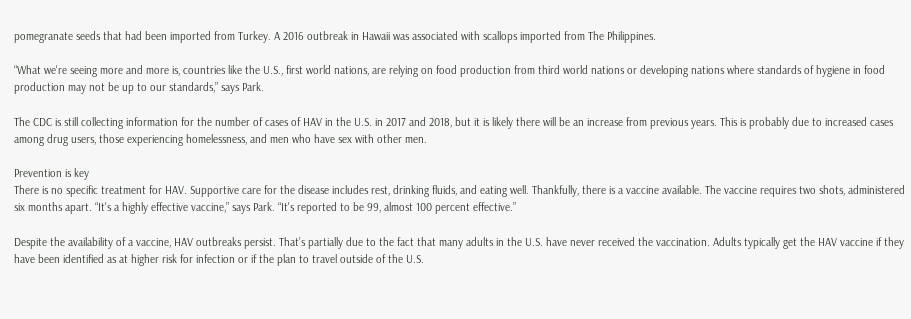pomegranate seeds that had been imported from Turkey. A 2016 outbreak in Hawaii was associated with scallops imported from The Philippines.

“What we're seeing more and more is, countries like the U.S., first world nations, are relying on food production from third world nations or developing nations where standards of hygiene in food production may not be up to our standards,” says Park.

The CDC is still collecting information for the number of cases of HAV in the U.S. in 2017 and 2018, but it is likely there will be an increase from previous years. This is probably due to increased cases among drug users, those experiencing homelessness, and men who have sex with other men.

Prevention is key
There is no specific treatment for HAV. Supportive care for the disease includes rest, drinking fluids, and eating well. Thankfully, there is a vaccine available. The vaccine requires two shots, administered six months apart. “It's a highly effective vaccine,” says Park. “It's reported to be 99, almost 100 percent effective.”

Despite the availability of a vaccine, HAV outbreaks persist. That’s partially due to the fact that many adults in the U.S. have never received the vaccination. Adults typically get the HAV vaccine if they have been identified as at higher risk for infection or if the plan to travel outside of the U.S.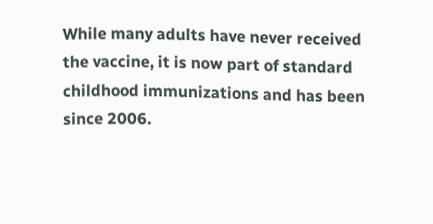While many adults have never received the vaccine, it is now part of standard childhood immunizations and has been since 2006.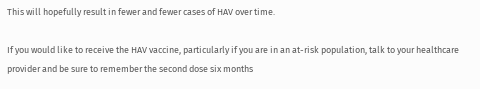This will hopefully result in fewer and fewer cases of HAV over time.

If you would like to receive the HAV vaccine, particularly if you are in an at-risk population, talk to your healthcare provider and be sure to remember the second dose six months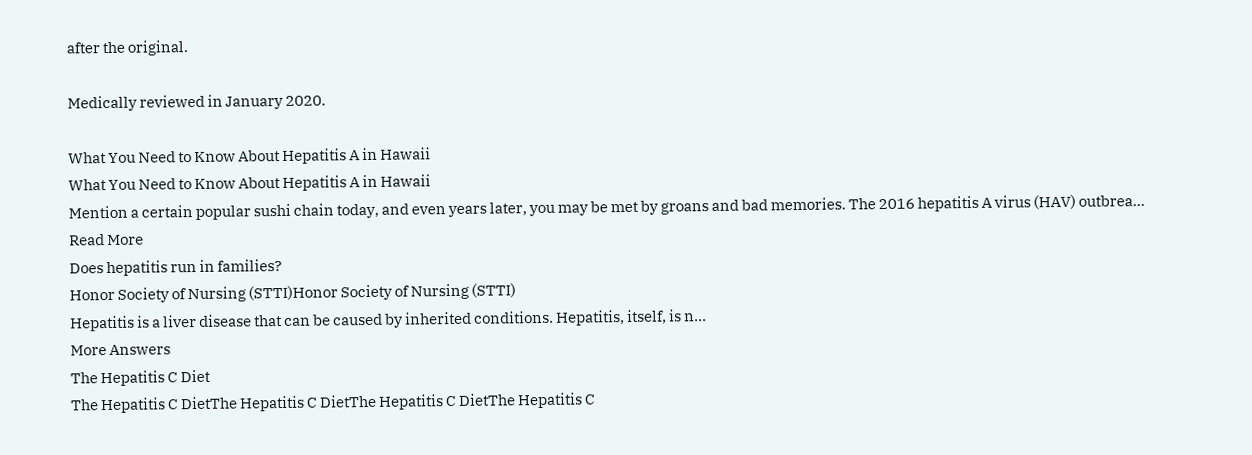after the original.

Medically reviewed in January 2020.

What You Need to Know About Hepatitis A in Hawaii
What You Need to Know About Hepatitis A in Hawaii
Mention a certain popular sushi chain today, and even years later, you may be met by groans and bad memories. The 2016 hepatitis A virus (HAV) outbrea...
Read More
Does hepatitis run in families?
Honor Society of Nursing (STTI)Honor Society of Nursing (STTI)
Hepatitis is a liver disease that can be caused by inherited conditions. Hepatitis, itself, is n...
More Answers
The Hepatitis C Diet
The Hepatitis C DietThe Hepatitis C DietThe Hepatitis C DietThe Hepatitis C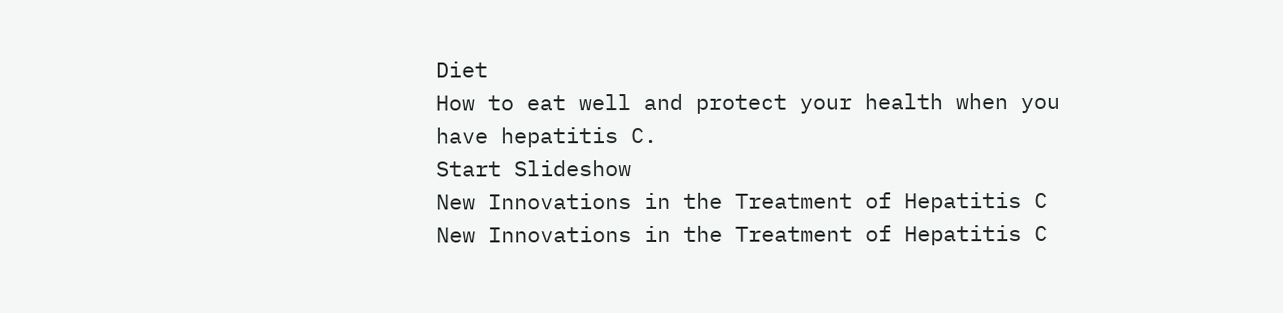Diet
How to eat well and protect your health when you have hepatitis C.
Start Slideshow
New Innovations in the Treatment of Hepatitis C
New Innovations in the Treatment of Hepatitis C